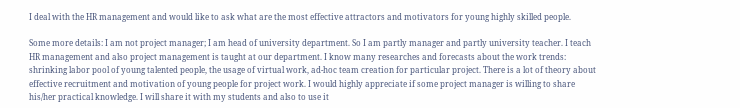I deal with the HR management and would like to ask what are the most effective attractors and motivators for young highly skilled people.

Some more details: I am not project manager; I am head of university department. So I am partly manager and partly university teacher. I teach HR management and also project management is taught at our department. I know many researches and forecasts about the work trends: shrinking labor pool of young talented people, the usage of virtual work, ad-hoc team creation for particular project. There is a lot of theory about effective recruitment and motivation of young people for project work. I would highly appreciate if some project manager is willing to share his/her practical knowledge. I will share it with my students and also to use it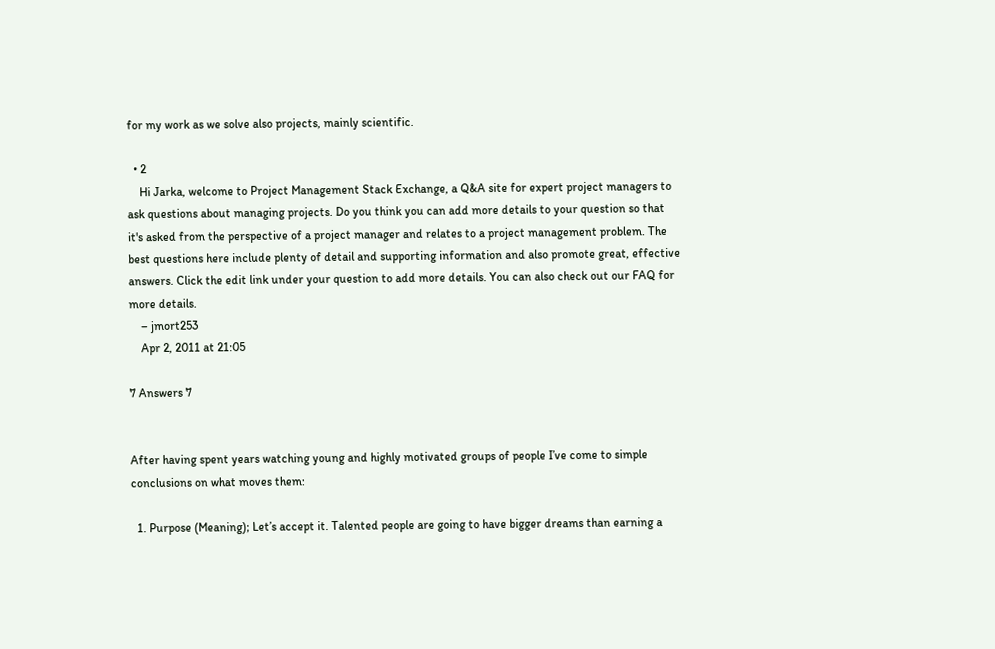for my work as we solve also projects, mainly scientific.

  • 2
    Hi Jarka, welcome to Project Management Stack Exchange, a Q&A site for expert project managers to ask questions about managing projects. Do you think you can add more details to your question so that it's asked from the perspective of a project manager and relates to a project management problem. The best questions here include plenty of detail and supporting information and also promote great, effective answers. Click the edit link under your question to add more details. You can also check out our FAQ for more details.
    – jmort253
    Apr 2, 2011 at 21:05

7 Answers 7


After having spent years watching young and highly motivated groups of people I’ve come to simple conclusions on what moves them:

  1. Purpose (Meaning); Let’s accept it. Talented people are going to have bigger dreams than earning a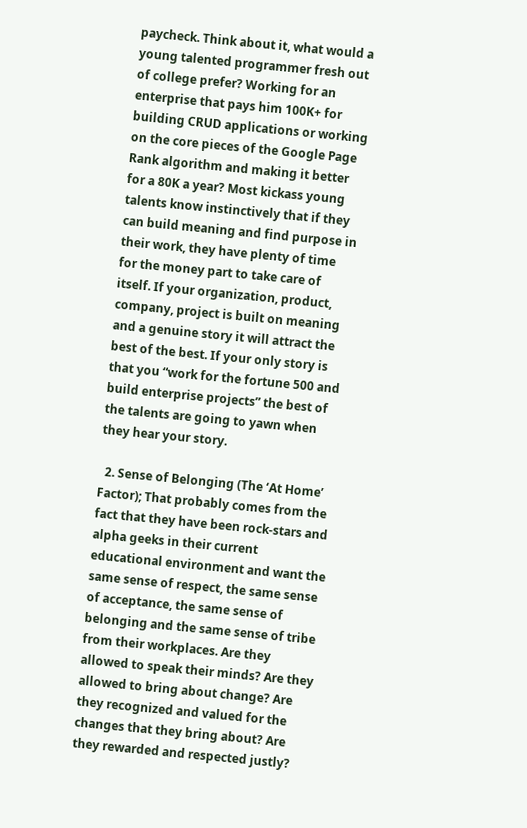paycheck. Think about it, what would a young talented programmer fresh out of college prefer? Working for an enterprise that pays him 100K+ for building CRUD applications or working on the core pieces of the Google Page Rank algorithm and making it better for a 80K a year? Most kickass young talents know instinctively that if they can build meaning and find purpose in their work, they have plenty of time for the money part to take care of itself. If your organization, product, company, project is built on meaning and a genuine story it will attract the best of the best. If your only story is that you “work for the fortune 500 and build enterprise projects” the best of the talents are going to yawn when they hear your story.

  2. Sense of Belonging (The ‘At Home’ Factor); That probably comes from the fact that they have been rock-stars and alpha geeks in their current educational environment and want the same sense of respect, the same sense of acceptance, the same sense of belonging and the same sense of tribe from their workplaces. Are they allowed to speak their minds? Are they allowed to bring about change? Are they recognized and valued for the changes that they bring about? Are they rewarded and respected justly?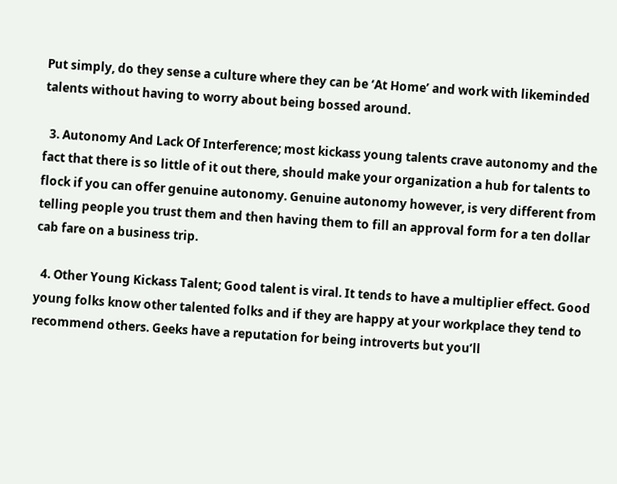Put simply, do they sense a culture where they can be ‘At Home’ and work with likeminded talents without having to worry about being bossed around.

  3. Autonomy And Lack Of Interference; most kickass young talents crave autonomy and the fact that there is so little of it out there, should make your organization a hub for talents to flock if you can offer genuine autonomy. Genuine autonomy however, is very different from telling people you trust them and then having them to fill an approval form for a ten dollar cab fare on a business trip.

  4. Other Young Kickass Talent; Good talent is viral. It tends to have a multiplier effect. Good young folks know other talented folks and if they are happy at your workplace they tend to recommend others. Geeks have a reputation for being introverts but you’ll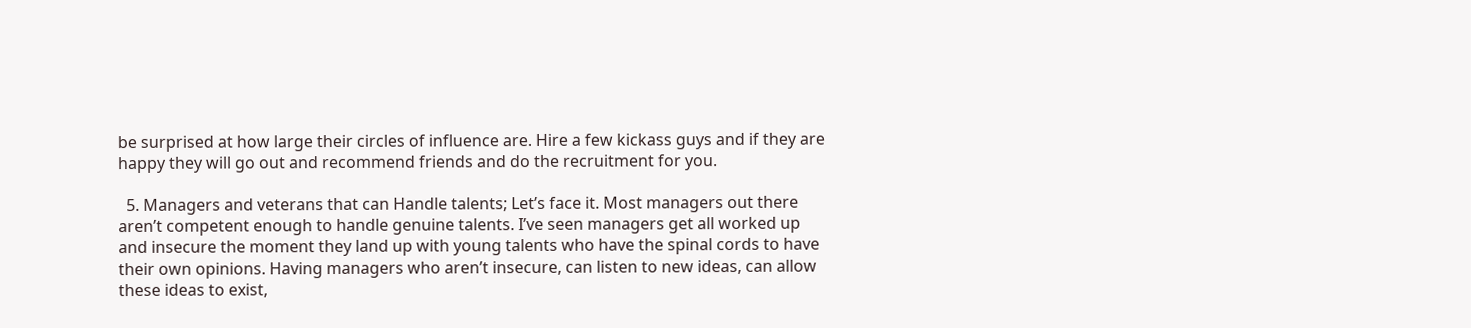be surprised at how large their circles of influence are. Hire a few kickass guys and if they are happy they will go out and recommend friends and do the recruitment for you.

  5. Managers and veterans that can Handle talents; Let’s face it. Most managers out there aren’t competent enough to handle genuine talents. I’ve seen managers get all worked up and insecure the moment they land up with young talents who have the spinal cords to have their own opinions. Having managers who aren’t insecure, can listen to new ideas, can allow these ideas to exist,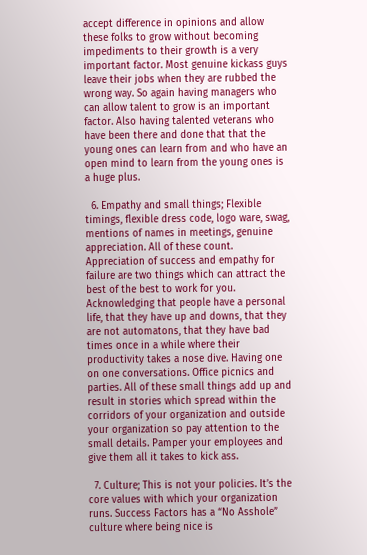accept difference in opinions and allow these folks to grow without becoming impediments to their growth is a very important factor. Most genuine kickass guys leave their jobs when they are rubbed the wrong way. So again having managers who can allow talent to grow is an important factor. Also having talented veterans who have been there and done that that the young ones can learn from and who have an open mind to learn from the young ones is a huge plus.

  6. Empathy and small things; Flexible timings, flexible dress code, logo ware, swag, mentions of names in meetings, genuine appreciation. All of these count. Appreciation of success and empathy for failure are two things which can attract the best of the best to work for you. Acknowledging that people have a personal life, that they have up and downs, that they are not automatons, that they have bad times once in a while where their productivity takes a nose dive. Having one on one conversations. Office picnics and parties. All of these small things add up and result in stories which spread within the corridors of your organization and outside your organization so pay attention to the small details. Pamper your employees and give them all it takes to kick ass.

  7. Culture; This is not your policies. It’s the core values with which your organization runs. Success Factors has a “No Asshole” culture where being nice is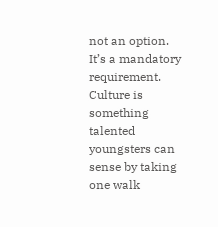not an option. It’s a mandatory requirement. Culture is something talented youngsters can sense by taking one walk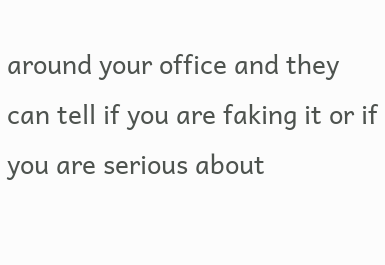around your office and they can tell if you are faking it or if you are serious about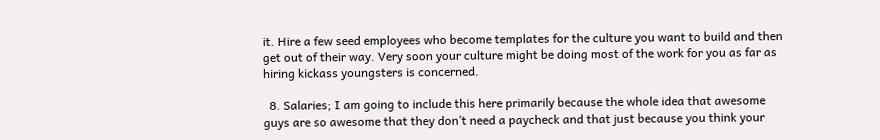it. Hire a few seed employees who become templates for the culture you want to build and then get out of their way. Very soon your culture might be doing most of the work for you as far as hiring kickass youngsters is concerned.

  8. Salaries; I am going to include this here primarily because the whole idea that awesome guys are so awesome that they don’t need a paycheck and that just because you think your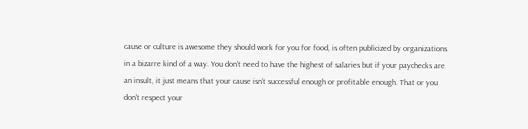cause or culture is awesome they should work for you for food, is often publicized by organizations in a bizarre kind of a way. You don’t need to have the highest of salaries but if your paychecks are an insult, it just means that your cause isn’t successful enough or profitable enough. That or you don't respect your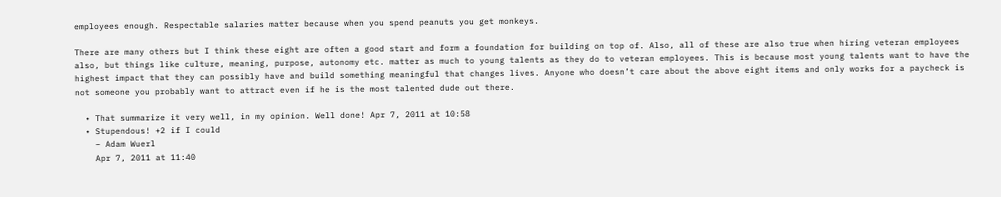employees enough. Respectable salaries matter because when you spend peanuts you get monkeys.

There are many others but I think these eight are often a good start and form a foundation for building on top of. Also, all of these are also true when hiring veteran employees also, but things like culture, meaning, purpose, autonomy etc. matter as much to young talents as they do to veteran employees. This is because most young talents want to have the highest impact that they can possibly have and build something meaningful that changes lives. Anyone who doesn’t care about the above eight items and only works for a paycheck is not someone you probably want to attract even if he is the most talented dude out there.

  • That summarize it very well, in my opinion. Well done! Apr 7, 2011 at 10:58
  • Stupendous! +2 if I could
    – Adam Wuerl
    Apr 7, 2011 at 11:40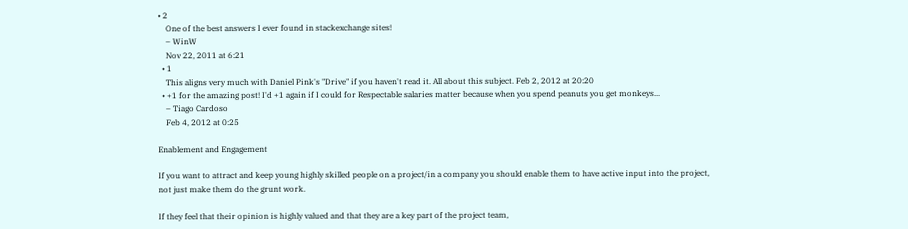• 2
    One of the best answers I ever found in stackexchange sites!
    – WinW
    Nov 22, 2011 at 6:21
  • 1
    This aligns very much with Daniel Pink's "Drive" if you haven't read it. All about this subject. Feb 2, 2012 at 20:20
  • +1 for the amazing post! I'd +1 again if I could for Respectable salaries matter because when you spend peanuts you get monkeys...
    – Tiago Cardoso
    Feb 4, 2012 at 0:25

Enablement and Engagement

If you want to attract and keep young highly skilled people on a project/in a company you should enable them to have active input into the project, not just make them do the grunt work.

If they feel that their opinion is highly valued and that they are a key part of the project team,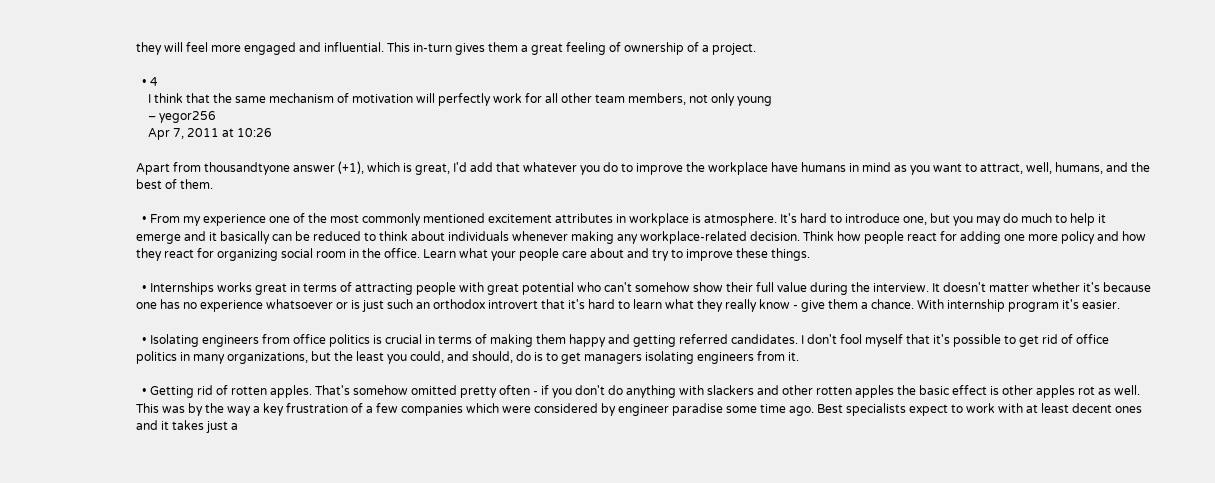they will feel more engaged and influential. This in-turn gives them a great feeling of ownership of a project.

  • 4
    I think that the same mechanism of motivation will perfectly work for all other team members, not only young
    – yegor256
    Apr 7, 2011 at 10:26

Apart from thousandtyone answer (+1), which is great, I'd add that whatever you do to improve the workplace have humans in mind as you want to attract, well, humans, and the best of them.

  • From my experience one of the most commonly mentioned excitement attributes in workplace is atmosphere. It's hard to introduce one, but you may do much to help it emerge and it basically can be reduced to think about individuals whenever making any workplace-related decision. Think how people react for adding one more policy and how they react for organizing social room in the office. Learn what your people care about and try to improve these things.

  • Internships works great in terms of attracting people with great potential who can't somehow show their full value during the interview. It doesn't matter whether it's because one has no experience whatsoever or is just such an orthodox introvert that it's hard to learn what they really know - give them a chance. With internship program it's easier.

  • Isolating engineers from office politics is crucial in terms of making them happy and getting referred candidates. I don't fool myself that it's possible to get rid of office politics in many organizations, but the least you could, and should, do is to get managers isolating engineers from it.

  • Getting rid of rotten apples. That's somehow omitted pretty often - if you don't do anything with slackers and other rotten apples the basic effect is other apples rot as well. This was by the way a key frustration of a few companies which were considered by engineer paradise some time ago. Best specialists expect to work with at least decent ones and it takes just a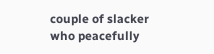couple of slacker who peacefully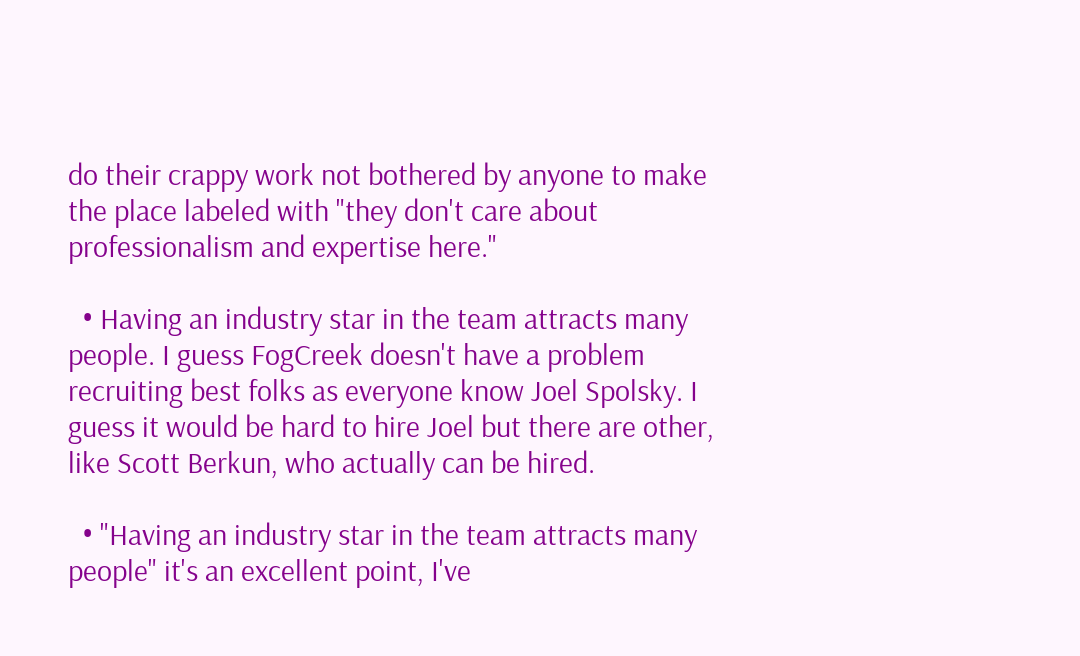do their crappy work not bothered by anyone to make the place labeled with "they don't care about professionalism and expertise here."

  • Having an industry star in the team attracts many people. I guess FogCreek doesn't have a problem recruiting best folks as everyone know Joel Spolsky. I guess it would be hard to hire Joel but there are other, like Scott Berkun, who actually can be hired.

  • "Having an industry star in the team attracts many people" it's an excellent point, I've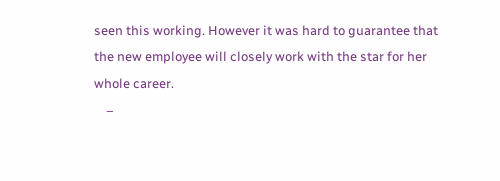seen this working. However it was hard to guarantee that the new employee will closely work with the star for her whole career.
    –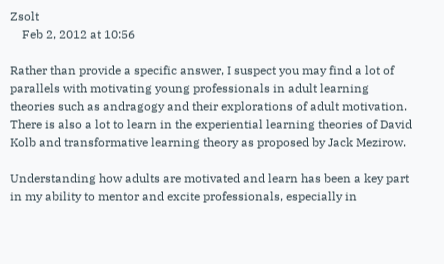Zsolt
    Feb 2, 2012 at 10:56

Rather than provide a specific answer, I suspect you may find a lot of parallels with motivating young professionals in adult learning theories such as andragogy and their explorations of adult motivation. There is also a lot to learn in the experiential learning theories of David Kolb and transformative learning theory as proposed by Jack Mezirow.

Understanding how adults are motivated and learn has been a key part in my ability to mentor and excite professionals, especially in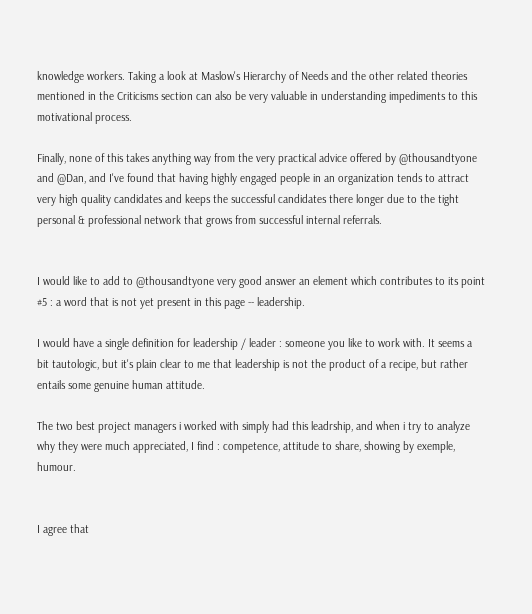knowledge workers. Taking a look at Maslow's Hierarchy of Needs and the other related theories mentioned in the Criticisms section can also be very valuable in understanding impediments to this motivational process.

Finally, none of this takes anything way from the very practical advice offered by @thousandtyone and @Dan, and I've found that having highly engaged people in an organization tends to attract very high quality candidates and keeps the successful candidates there longer due to the tight personal & professional network that grows from successful internal referrals.


I would like to add to @thousandtyone very good answer an element which contributes to its point #5 : a word that is not yet present in this page -- leadership.

I would have a single definition for leadership / leader : someone you like to work with. It seems a bit tautologic, but it's plain clear to me that leadership is not the product of a recipe, but rather entails some genuine human attitude.

The two best project managers i worked with simply had this leadrship, and when i try to analyze why they were much appreciated, I find : competence, attitude to share, showing by exemple, humour.


I agree that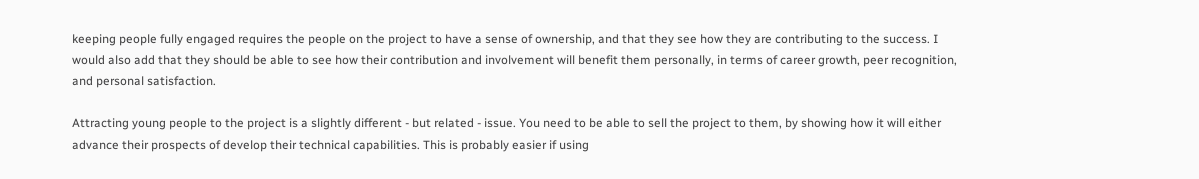keeping people fully engaged requires the people on the project to have a sense of ownership, and that they see how they are contributing to the success. I would also add that they should be able to see how their contribution and involvement will benefit them personally, in terms of career growth, peer recognition, and personal satisfaction.

Attracting young people to the project is a slightly different - but related - issue. You need to be able to sell the project to them, by showing how it will either advance their prospects of develop their technical capabilities. This is probably easier if using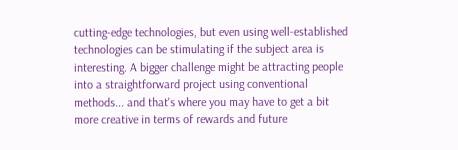cutting-edge technologies, but even using well-established technologies can be stimulating if the subject area is interesting. A bigger challenge might be attracting people into a straightforward project using conventional methods... and that's where you may have to get a bit more creative in terms of rewards and future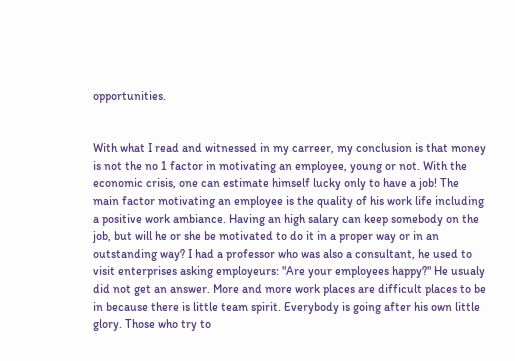opportunities.


With what I read and witnessed in my carreer, my conclusion is that money is not the no 1 factor in motivating an employee, young or not. With the economic crisis, one can estimate himself lucky only to have a job! The main factor motivating an employee is the quality of his work life including a positive work ambiance. Having an high salary can keep somebody on the job, but will he or she be motivated to do it in a proper way or in an outstanding way? I had a professor who was also a consultant, he used to visit enterprises asking employeurs: "Are your employees happy?" He usualy did not get an answer. More and more work places are difficult places to be in because there is little team spirit. Everybody is going after his own little glory. Those who try to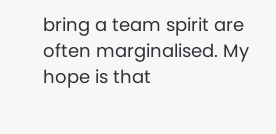bring a team spirit are often marginalised. My hope is that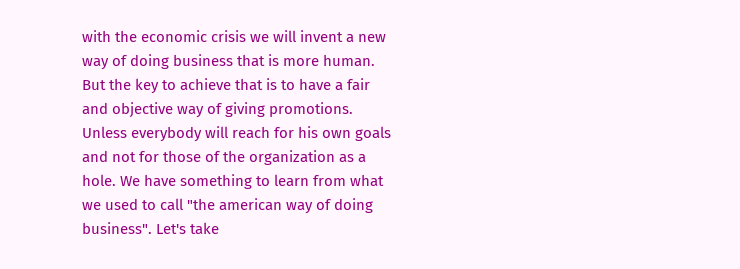with the economic crisis we will invent a new way of doing business that is more human. But the key to achieve that is to have a fair and objective way of giving promotions. Unless everybody will reach for his own goals and not for those of the organization as a hole. We have something to learn from what we used to call "the american way of doing business". Let's take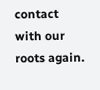contact with our roots again.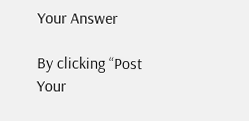Your Answer

By clicking “Post Your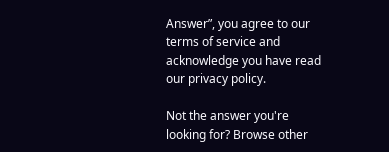Answer”, you agree to our terms of service and acknowledge you have read our privacy policy.

Not the answer you're looking for? Browse other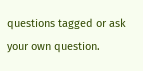questions tagged or ask your own question.